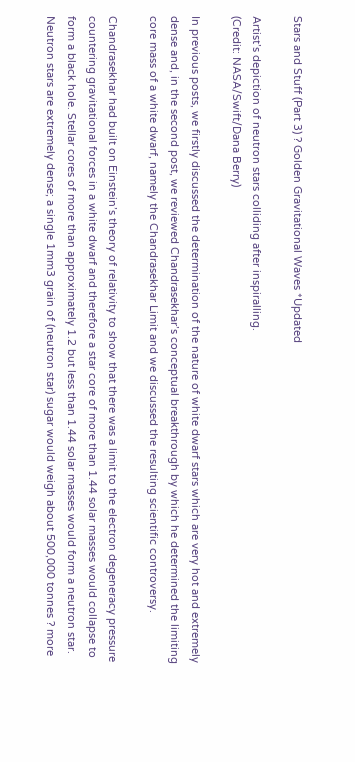Stars and Stuff (Part 3) ? Golden Gravitational Waves *Updated

Artist’s depiction of neutron stars colliding after inspiralling.
(Credit: NASA/Swift/Dana Berry)

In previous posts, we firstly discussed the determination of the nature of white dwarf stars which are very hot and extremely dense and, in the second post, we reviewed Chandrasekhar’s conceptual breakthrough by which he determined the limiting core mass of a white dwarf, namely the Chandrasekhar Limit and we discussed the resulting scientific controversy.

Chandrasekhar had built on Einstein’s theory of relativity to show that there was a limit to the electron degeneracy pressure countering gravitational forces in a white dwarf and therefore a star core of more than 1.44 solar masses would collapse to form a black hole. Stellar cores of more than approximately 1.2 but less than 1.44 solar masses would form a neutron star. Neutron stars are extremely dense; a single 1mm3 grain of (neutron star) sugar would weigh about 500,000 tonnes ? more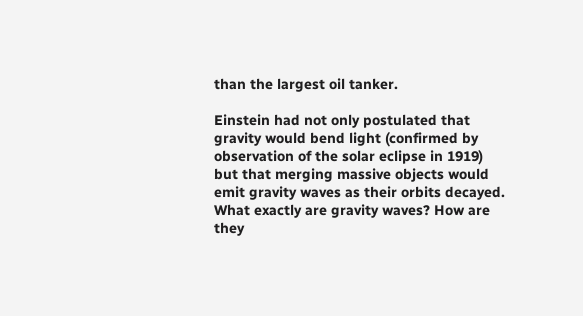than the largest oil tanker.

Einstein had not only postulated that gravity would bend light (confirmed by observation of the solar eclipse in 1919) but that merging massive objects would emit gravity waves as their orbits decayed. What exactly are gravity waves? How are they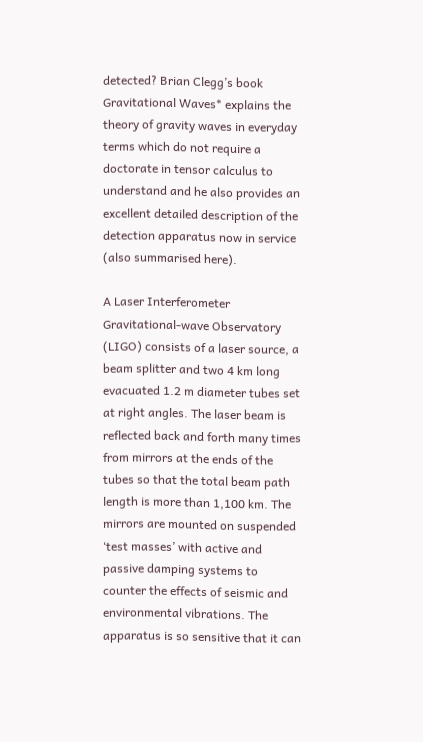detected? Brian Clegg’s book Gravitational Waves* explains the theory of gravity waves in everyday terms which do not require a doctorate in tensor calculus to understand and he also provides an excellent detailed description of the detection apparatus now in service (also summarised here).

A Laser Interferometer Gravitational-wave Observatory (LIGO) consists of a laser source, a beam splitter and two 4 km long evacuated 1.2 m diameter tubes set at right angles. The laser beam is reflected back and forth many times from mirrors at the ends of the tubes so that the total beam path length is more than 1,100 km. The mirrors are mounted on suspended ‘test masses’ with active and passive damping systems to counter the effects of seismic and environmental vibrations. The apparatus is so sensitive that it can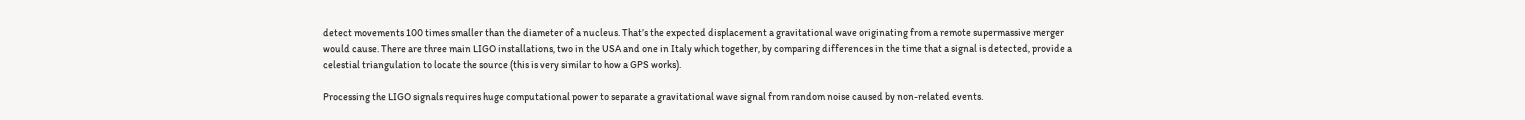detect movements 100 times smaller than the diameter of a nucleus. That’s the expected displacement a gravitational wave originating from a remote supermassive merger would cause. There are three main LIGO installations, two in the USA and one in Italy which together, by comparing differences in the time that a signal is detected, provide a celestial triangulation to locate the source (this is very similar to how a GPS works).

Processing the LIGO signals requires huge computational power to separate a gravitational wave signal from random noise caused by non-related events.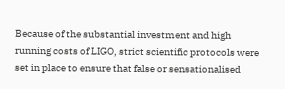Because of the substantial investment and high running costs of LIGO, strict scientific protocols were set in place to ensure that false or sensationalised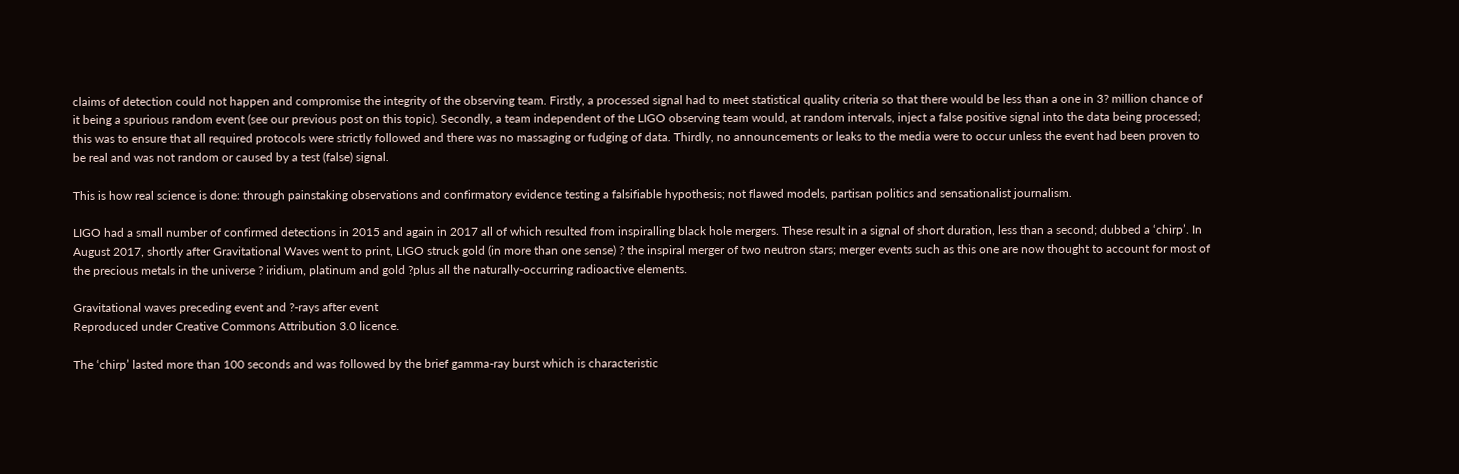claims of detection could not happen and compromise the integrity of the observing team. Firstly, a processed signal had to meet statistical quality criteria so that there would be less than a one in 3? million chance of it being a spurious random event (see our previous post on this topic). Secondly, a team independent of the LIGO observing team would, at random intervals, inject a false positive signal into the data being processed; this was to ensure that all required protocols were strictly followed and there was no massaging or fudging of data. Thirdly, no announcements or leaks to the media were to occur unless the event had been proven to be real and was not random or caused by a test (false) signal.

This is how real science is done: through painstaking observations and confirmatory evidence testing a falsifiable hypothesis; not flawed models, partisan politics and sensationalist journalism.

LIGO had a small number of confirmed detections in 2015 and again in 2017 all of which resulted from inspiralling black hole mergers. These result in a signal of short duration, less than a second; dubbed a ‘chirp’. In August 2017, shortly after Gravitational Waves went to print, LIGO struck gold (in more than one sense) ? the inspiral merger of two neutron stars; merger events such as this one are now thought to account for most of the precious metals in the universe ? iridium, platinum and gold ?plus all the naturally-occurring radioactive elements.

Gravitational waves preceding event and ?-rays after event
Reproduced under Creative Commons Attribution 3.0 licence.

The ‘chirp’ lasted more than 100 seconds and was followed by the brief gamma-ray burst which is characteristic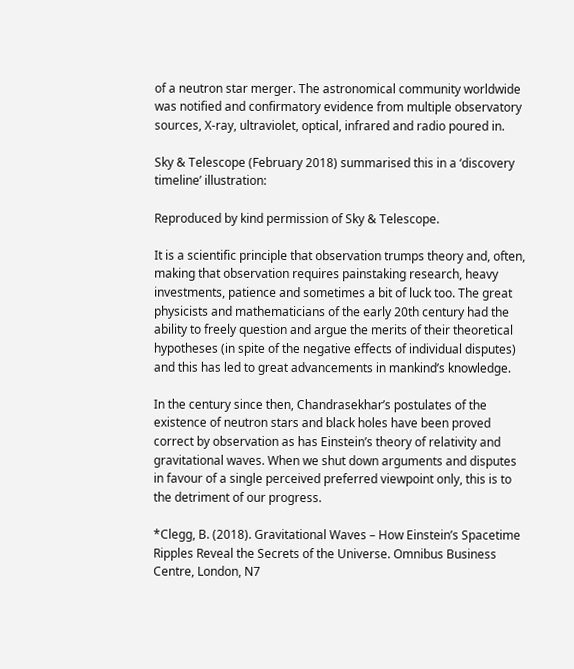of a neutron star merger. The astronomical community worldwide was notified and confirmatory evidence from multiple observatory sources, X-ray, ultraviolet, optical, infrared and radio poured in.

Sky & Telescope (February 2018) summarised this in a ‘discovery timeline’ illustration:

Reproduced by kind permission of Sky & Telescope.

It is a scientific principle that observation trumps theory and, often, making that observation requires painstaking research, heavy investments, patience and sometimes a bit of luck too. The great physicists and mathematicians of the early 20th century had the ability to freely question and argue the merits of their theoretical hypotheses (in spite of the negative effects of individual disputes) and this has led to great advancements in mankind’s knowledge.

In the century since then, Chandrasekhar’s postulates of the existence of neutron stars and black holes have been proved correct by observation as has Einstein’s theory of relativity and gravitational waves. When we shut down arguments and disputes in favour of a single perceived preferred viewpoint only, this is to the detriment of our progress.

*Clegg, B. (2018). Gravitational Waves – How Einstein’s Spacetime Ripples Reveal the Secrets of the Universe. Omnibus Business Centre, London, N7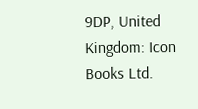9DP, United Kingdom: Icon Books Ltd.